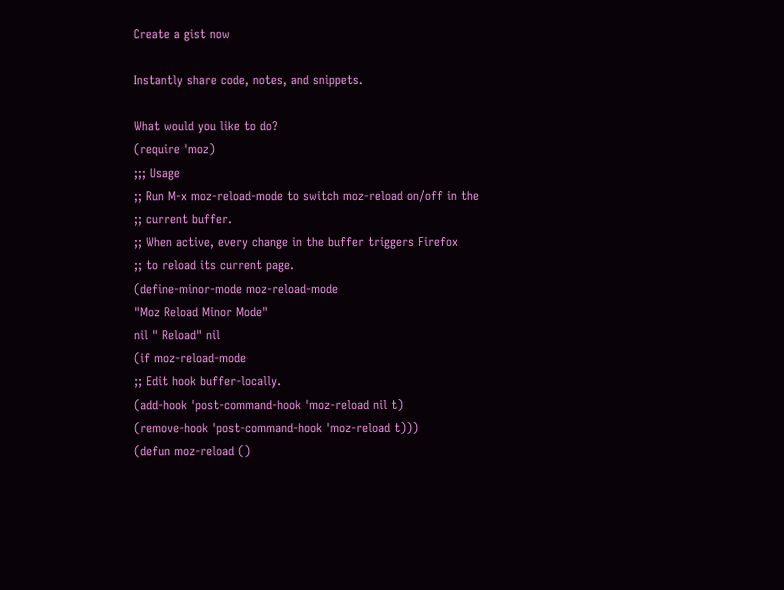Create a gist now

Instantly share code, notes, and snippets.

What would you like to do?
(require 'moz)
;;; Usage
;; Run M-x moz-reload-mode to switch moz-reload on/off in the
;; current buffer.
;; When active, every change in the buffer triggers Firefox
;; to reload its current page.
(define-minor-mode moz-reload-mode
"Moz Reload Minor Mode"
nil " Reload" nil
(if moz-reload-mode
;; Edit hook buffer-locally.
(add-hook 'post-command-hook 'moz-reload nil t)
(remove-hook 'post-command-hook 'moz-reload t)))
(defun moz-reload ()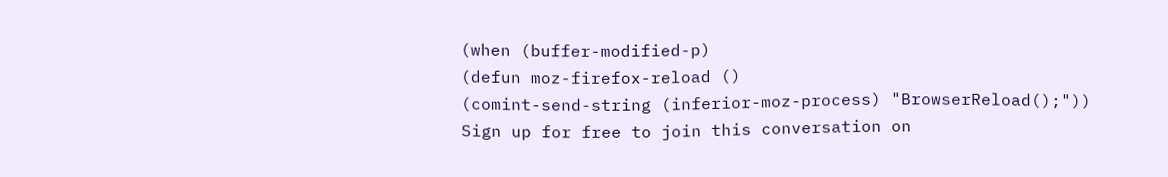(when (buffer-modified-p)
(defun moz-firefox-reload ()
(comint-send-string (inferior-moz-process) "BrowserReload();"))
Sign up for free to join this conversation on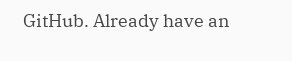GitHub. Already have an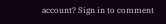account? Sign in to comment